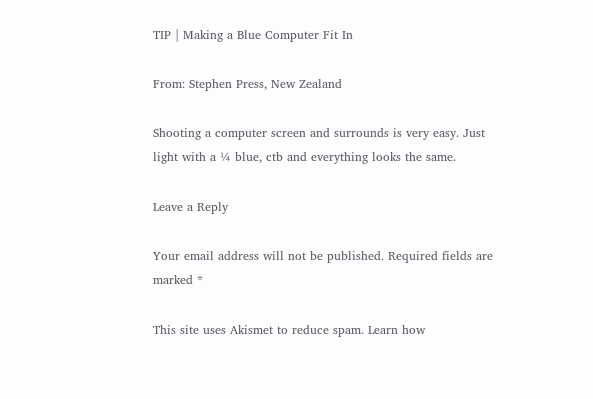TIP | Making a Blue Computer Fit In

From: Stephen Press, New Zealand

Shooting a computer screen and surrounds is very easy. Just light with a ¼ blue, ctb and everything looks the same.

Leave a Reply

Your email address will not be published. Required fields are marked *

This site uses Akismet to reduce spam. Learn how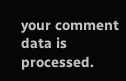your comment data is processed.